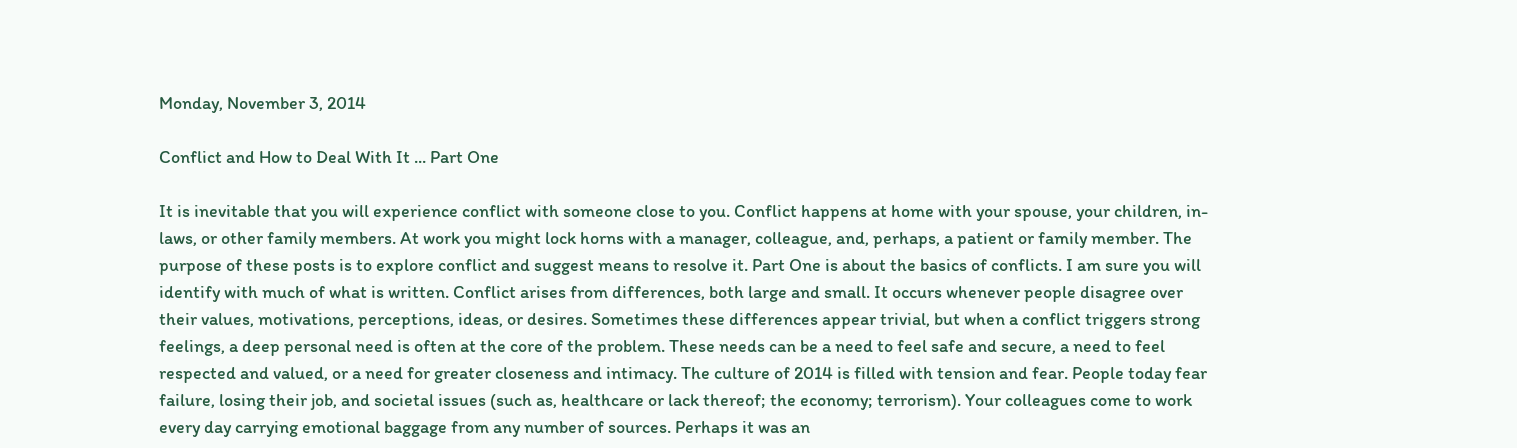Monday, November 3, 2014

Conflict and How to Deal With It ... Part One

It is inevitable that you will experience conflict with someone close to you. Conflict happens at home with your spouse, your children, in-laws, or other family members. At work you might lock horns with a manager, colleague, and, perhaps, a patient or family member. The purpose of these posts is to explore conflict and suggest means to resolve it. Part One is about the basics of conflicts. I am sure you will identify with much of what is written. Conflict arises from differences, both large and small. It occurs whenever people disagree over their values, motivations, perceptions, ideas, or desires. Sometimes these differences appear trivial, but when a conflict triggers strong feelings, a deep personal need is often at the core of the problem. These needs can be a need to feel safe and secure, a need to feel respected and valued, or a need for greater closeness and intimacy. The culture of 2014 is filled with tension and fear. People today fear failure, losing their job, and societal issues (such as, healthcare or lack thereof; the economy; terrorism). Your colleagues come to work every day carrying emotional baggage from any number of sources. Perhaps it was an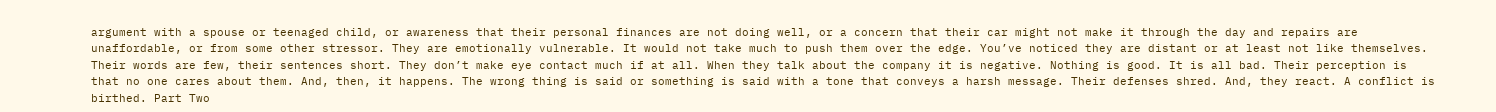argument with a spouse or teenaged child, or awareness that their personal finances are not doing well, or a concern that their car might not make it through the day and repairs are unaffordable, or from some other stressor. They are emotionally vulnerable. It would not take much to push them over the edge. You’ve noticed they are distant or at least not like themselves. Their words are few, their sentences short. They don’t make eye contact much if at all. When they talk about the company it is negative. Nothing is good. It is all bad. Their perception is that no one cares about them. And, then, it happens. The wrong thing is said or something is said with a tone that conveys a harsh message. Their defenses shred. And, they react. A conflict is birthed. Part Two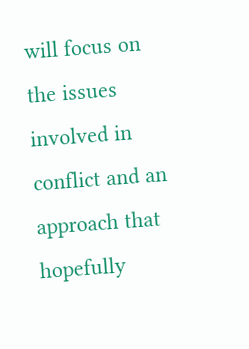will focus on the issues involved in conflict and an approach that hopefully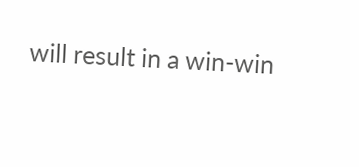will result in a win-win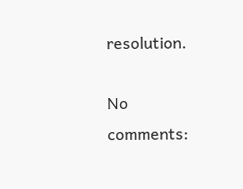resolution.

No comments: